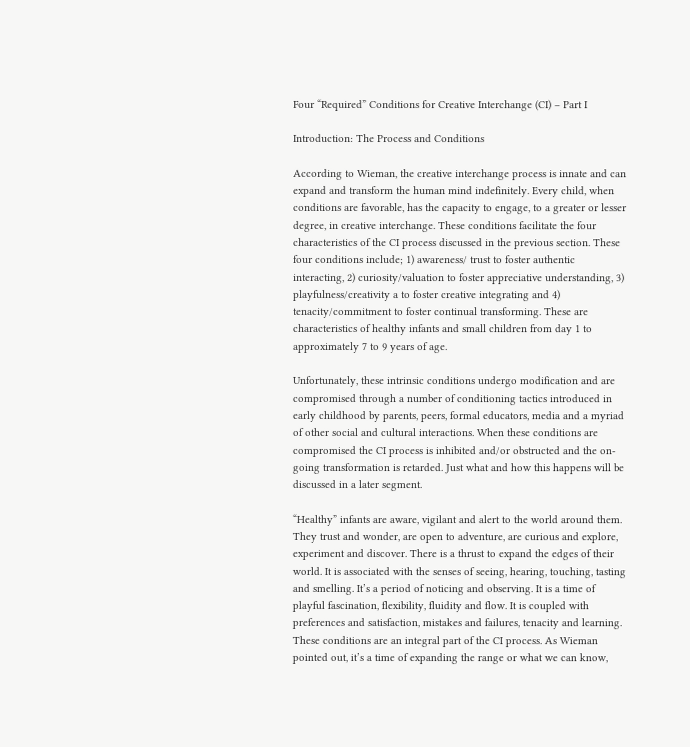Four “Required” Conditions for Creative Interchange (CI) – Part I

Introduction: The Process and Conditions

According to Wieman, the creative interchange process is innate and can expand and transform the human mind indefinitely. Every child, when conditions are favorable, has the capacity to engage, to a greater or lesser degree, in creative interchange. These conditions facilitate the four characteristics of the CI process discussed in the previous section. These four conditions include; 1) awareness/ trust to foster authentic interacting, 2) curiosity/valuation to foster appreciative understanding, 3) playfulness/creativity a to foster creative integrating and 4) tenacity/commitment to foster continual transforming. These are characteristics of healthy infants and small children from day 1 to approximately 7 to 9 years of age.

Unfortunately, these intrinsic conditions undergo modification and are compromised through a number of conditioning tactics introduced in early childhood by parents, peers, formal educators, media and a myriad of other social and cultural interactions. When these conditions are compromised the CI process is inhibited and/or obstructed and the on-going transformation is retarded. Just what and how this happens will be discussed in a later segment.

“Healthy” infants are aware, vigilant and alert to the world around them. They trust and wonder, are open to adventure, are curious and explore, experiment and discover. There is a thrust to expand the edges of their world. It is associated with the senses of seeing, hearing, touching, tasting and smelling. It’s a period of noticing and observing. It is a time of playful fascination, flexibility, fluidity and flow. It is coupled with preferences and satisfaction, mistakes and failures, tenacity and learning. These conditions are an integral part of the CI process. As Wieman pointed out, it’s a time of expanding the range or what we can know,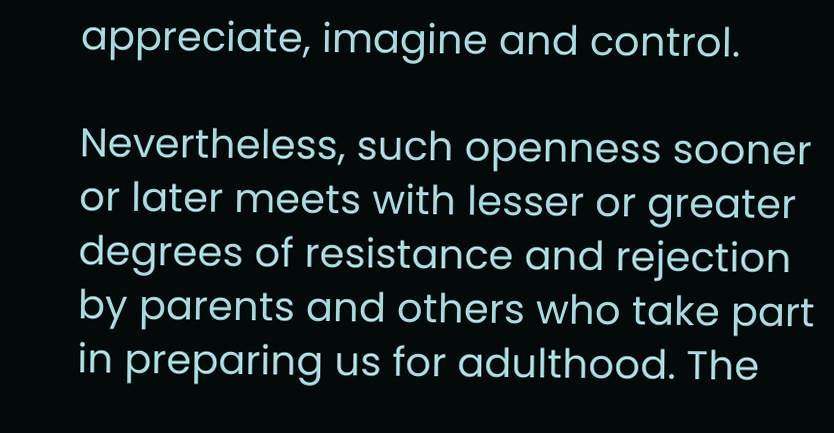appreciate, imagine and control.

Nevertheless, such openness sooner or later meets with lesser or greater degrees of resistance and rejection by parents and others who take part in preparing us for adulthood. The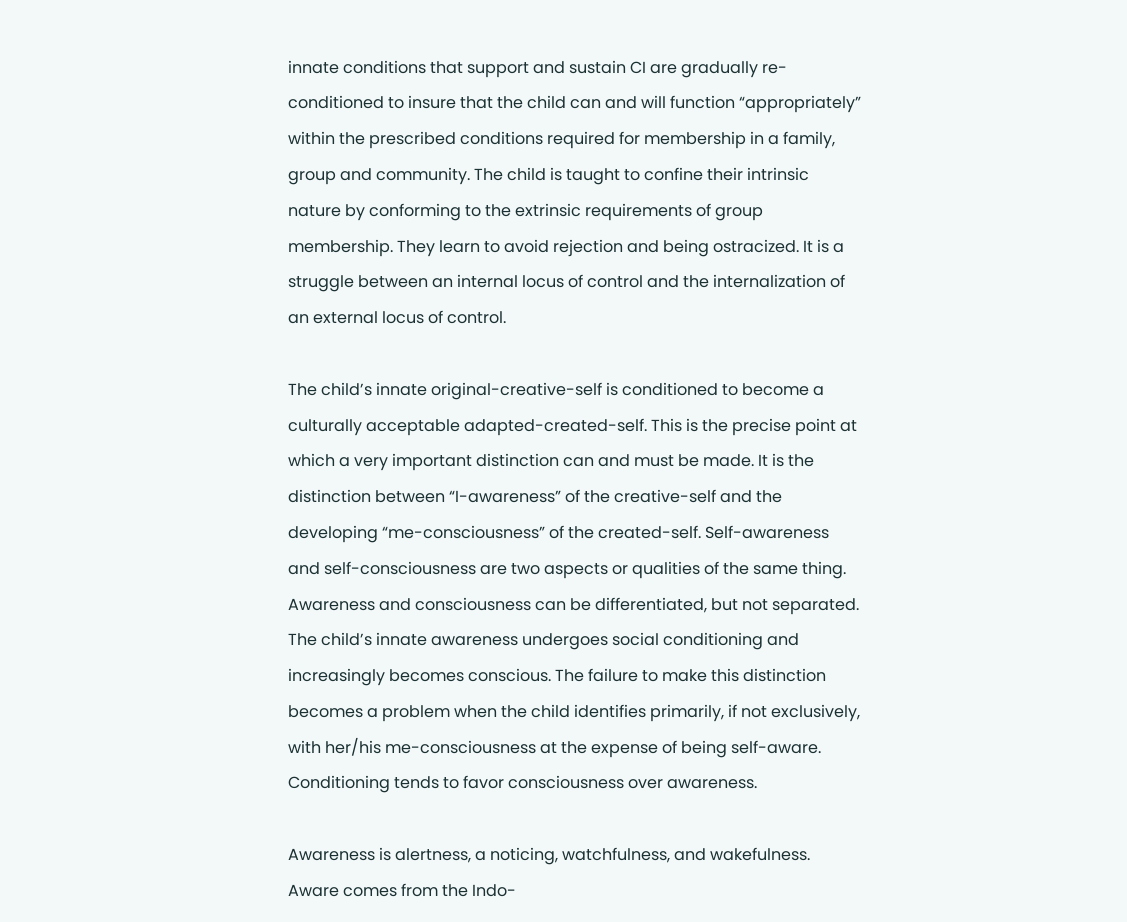innate conditions that support and sustain CI are gradually re-conditioned to insure that the child can and will function “appropriately” within the prescribed conditions required for membership in a family, group and community. The child is taught to confine their intrinsic nature by conforming to the extrinsic requirements of group membership. They learn to avoid rejection and being ostracized. It is a struggle between an internal locus of control and the internalization of an external locus of control.

The child’s innate original-creative-self is conditioned to become a culturally acceptable adapted-created-self. This is the precise point at which a very important distinction can and must be made. It is the distinction between “I-awareness” of the creative-self and the developing “me-consciousness” of the created-self. Self-awareness and self-consciousness are two aspects or qualities of the same thing. Awareness and consciousness can be differentiated, but not separated. The child’s innate awareness undergoes social conditioning and increasingly becomes conscious. The failure to make this distinction becomes a problem when the child identifies primarily, if not exclusively, with her/his me-consciousness at the expense of being self-aware. Conditioning tends to favor consciousness over awareness.

Awareness is alertness, a noticing, watchfulness, and wakefulness. Aware comes from the Indo-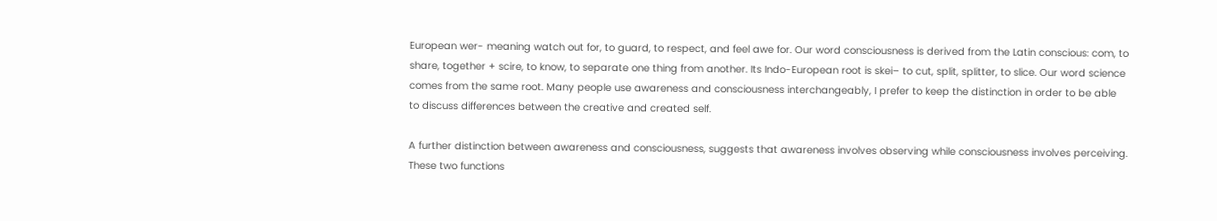European wer- meaning watch out for, to guard, to respect, and feel awe for. Our word consciousness is derived from the Latin conscious: com, to share, together + scire, to know, to separate one thing from another. Its Indo-European root is skei– to cut, split, splitter, to slice. Our word science comes from the same root. Many people use awareness and consciousness interchangeably, I prefer to keep the distinction in order to be able to discuss differences between the creative and created self.

A further distinction between awareness and consciousness, suggests that awareness involves observing while consciousness involves perceiving. These two functions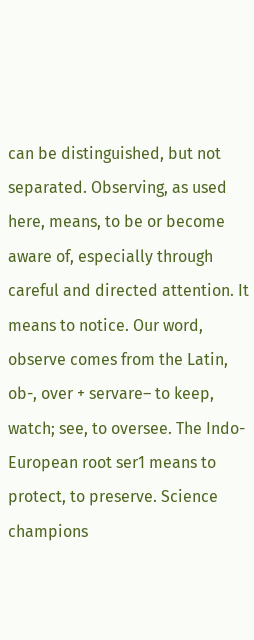can be distinguished, but not separated. Observing, as used here, means, to be or become aware of, especially through careful and directed attention. It means to notice. Our word, observe comes from the Latin, ob-, over + servare– to keep, watch; see, to oversee. The Indo-European root ser1 means to protect, to preserve. Science champions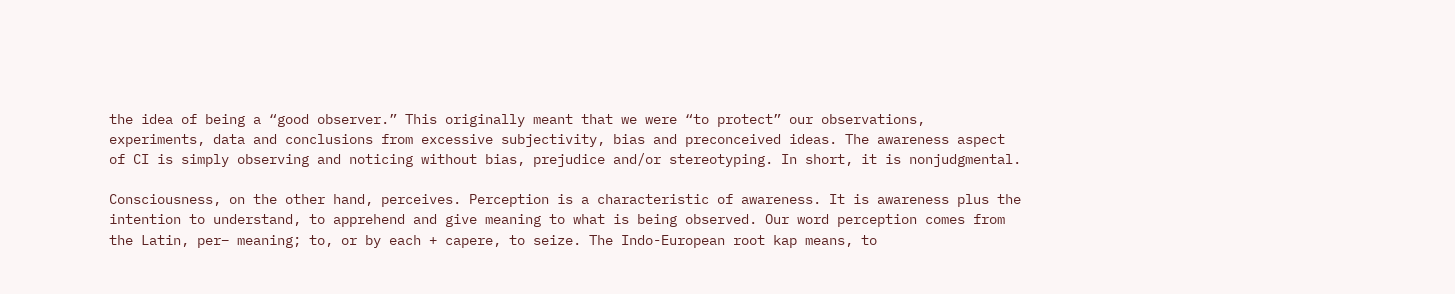the idea of being a “good observer.” This originally meant that we were “to protect” our observations, experiments, data and conclusions from excessive subjectivity, bias and preconceived ideas. The awareness aspect of CI is simply observing and noticing without bias, prejudice and/or stereotyping. In short, it is nonjudgmental.

Consciousness, on the other hand, perceives. Perception is a characteristic of awareness. It is awareness plus the intention to understand, to apprehend and give meaning to what is being observed. Our word perception comes from the Latin, per– meaning; to, or by each + capere, to seize. The Indo-European root kap means, to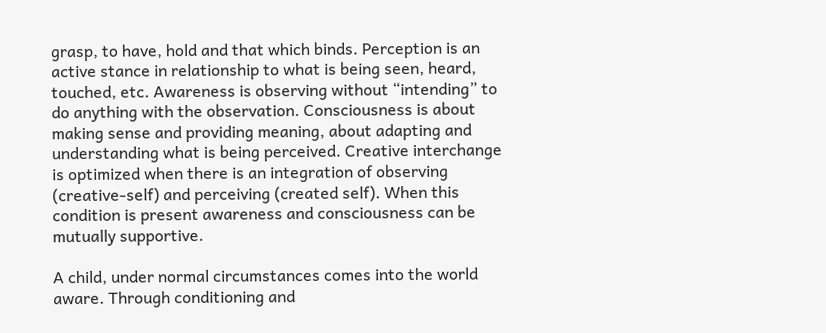grasp, to have, hold and that which binds. Perception is an active stance in relationship to what is being seen, heard, touched, etc. Awareness is observing without “intending” to do anything with the observation. Consciousness is about making sense and providing meaning, about adapting and understanding what is being perceived. Creative interchange is optimized when there is an integration of observing (creative-self) and perceiving (created self). When this condition is present awareness and consciousness can be mutually supportive.

A child, under normal circumstances comes into the world aware. Through conditioning and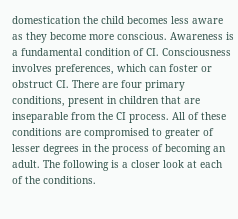domestication the child becomes less aware as they become more conscious. Awareness is a fundamental condition of CI. Consciousness involves preferences, which can foster or obstruct CI. There are four primary conditions, present in children that are inseparable from the CI process. All of these conditions are compromised to greater of lesser degrees in the process of becoming an adult. The following is a closer look at each of the conditions.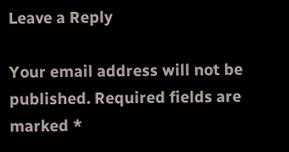Leave a Reply

Your email address will not be published. Required fields are marked *